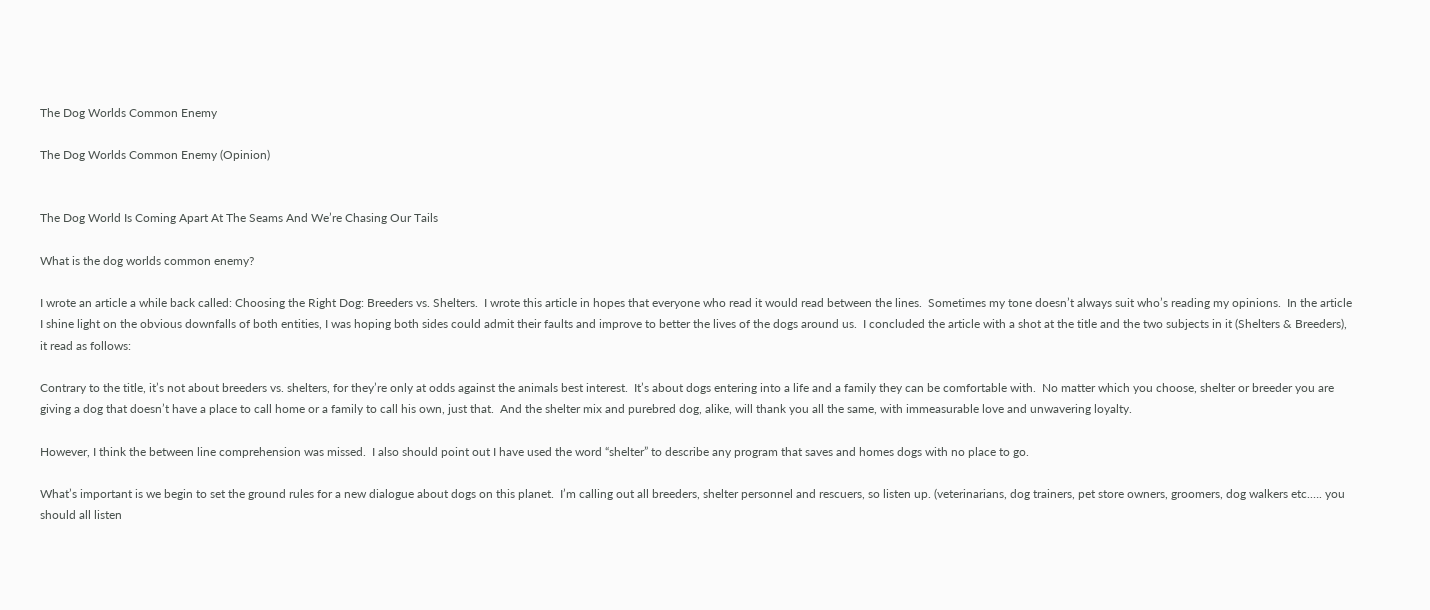The Dog Worlds Common Enemy

The Dog Worlds Common Enemy (Opinion)


The Dog World Is Coming Apart At The Seams And We’re Chasing Our Tails

What is the dog worlds common enemy?

I wrote an article a while back called: Choosing the Right Dog: Breeders vs. Shelters.  I wrote this article in hopes that everyone who read it would read between the lines.  Sometimes my tone doesn’t always suit who’s reading my opinions.  In the article I shine light on the obvious downfalls of both entities, I was hoping both sides could admit their faults and improve to better the lives of the dogs around us.  I concluded the article with a shot at the title and the two subjects in it (Shelters & Breeders), it read as follows:

Contrary to the title, it’s not about breeders vs. shelters, for they’re only at odds against the animals best interest.  It’s about dogs entering into a life and a family they can be comfortable with.  No matter which you choose, shelter or breeder you are giving a dog that doesn’t have a place to call home or a family to call his own, just that.  And the shelter mix and purebred dog, alike, will thank you all the same, with immeasurable love and unwavering loyalty.

However, I think the between line comprehension was missed.  I also should point out I have used the word “shelter” to describe any program that saves and homes dogs with no place to go.

What’s important is we begin to set the ground rules for a new dialogue about dogs on this planet.  I’m calling out all breeders, shelter personnel and rescuers, so listen up. (veterinarians, dog trainers, pet store owners, groomers, dog walkers etc.…. you should all listen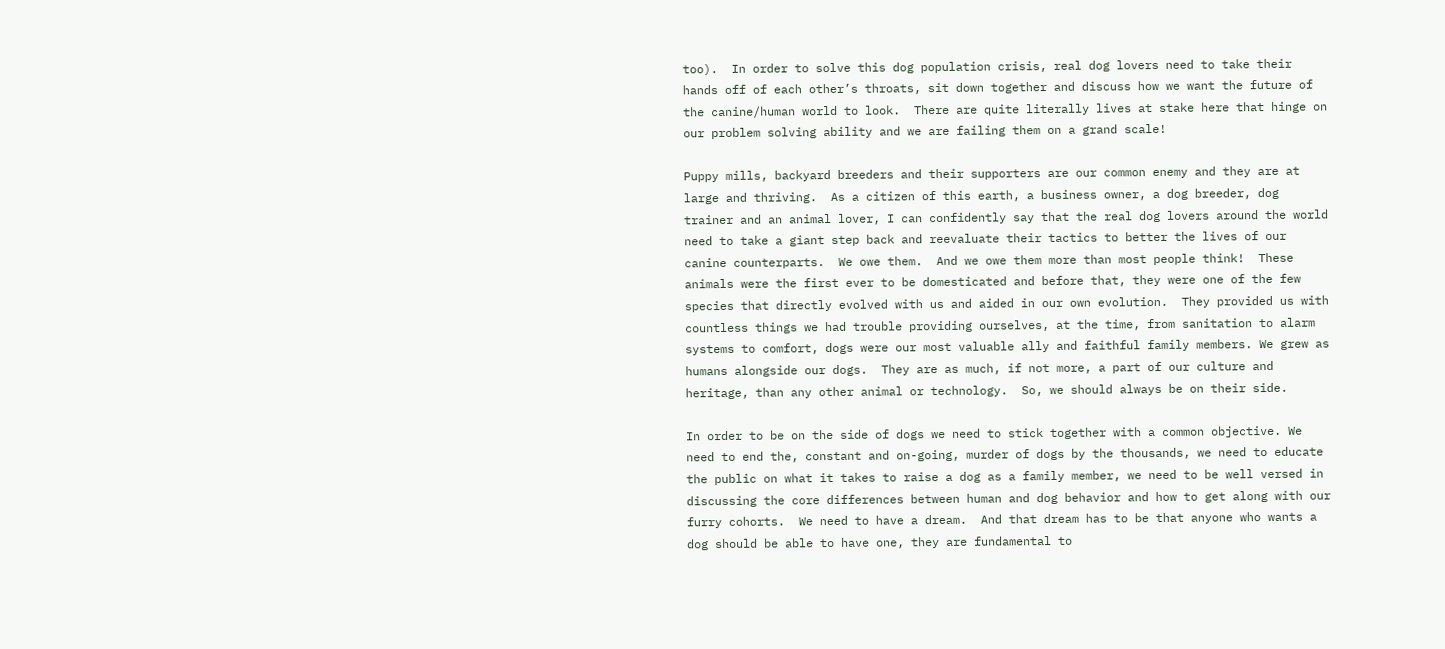too).  In order to solve this dog population crisis, real dog lovers need to take their hands off of each other’s throats, sit down together and discuss how we want the future of the canine/human world to look.  There are quite literally lives at stake here that hinge on our problem solving ability and we are failing them on a grand scale!

Puppy mills, backyard breeders and their supporters are our common enemy and they are at large and thriving.  As a citizen of this earth, a business owner, a dog breeder, dog trainer and an animal lover, I can confidently say that the real dog lovers around the world need to take a giant step back and reevaluate their tactics to better the lives of our canine counterparts.  We owe them.  And we owe them more than most people think!  These animals were the first ever to be domesticated and before that, they were one of the few species that directly evolved with us and aided in our own evolution.  They provided us with countless things we had trouble providing ourselves, at the time, from sanitation to alarm systems to comfort, dogs were our most valuable ally and faithful family members. We grew as humans alongside our dogs.  They are as much, if not more, a part of our culture and heritage, than any other animal or technology.  So, we should always be on their side.

In order to be on the side of dogs we need to stick together with a common objective. We need to end the, constant and on-going, murder of dogs by the thousands, we need to educate the public on what it takes to raise a dog as a family member, we need to be well versed in discussing the core differences between human and dog behavior and how to get along with our furry cohorts.  We need to have a dream.  And that dream has to be that anyone who wants a dog should be able to have one, they are fundamental to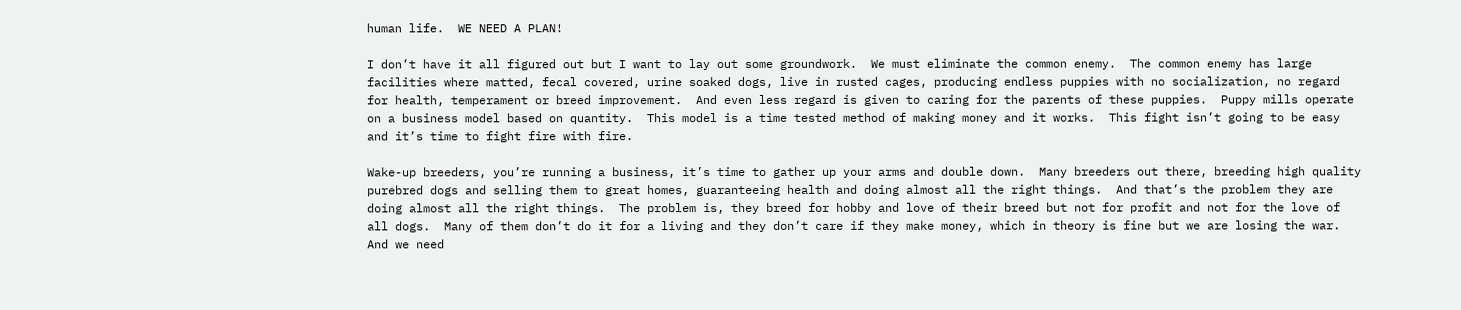human life.  WE NEED A PLAN!

I don’t have it all figured out but I want to lay out some groundwork.  We must eliminate the common enemy.  The common enemy has large facilities where matted, fecal covered, urine soaked dogs, live in rusted cages, producing endless puppies with no socialization, no regard for health, temperament or breed improvement.  And even less regard is given to caring for the parents of these puppies.  Puppy mills operate on a business model based on quantity.  This model is a time tested method of making money and it works.  This fight isn’t going to be easy and it’s time to fight fire with fire.

Wake-up breeders, you’re running a business, it’s time to gather up your arms and double down.  Many breeders out there, breeding high quality purebred dogs and selling them to great homes, guaranteeing health and doing almost all the right things.  And that’s the problem they are doing almost all the right things.  The problem is, they breed for hobby and love of their breed but not for profit and not for the love of all dogs.  Many of them don’t do it for a living and they don’t care if they make money, which in theory is fine but we are losing the war.  And we need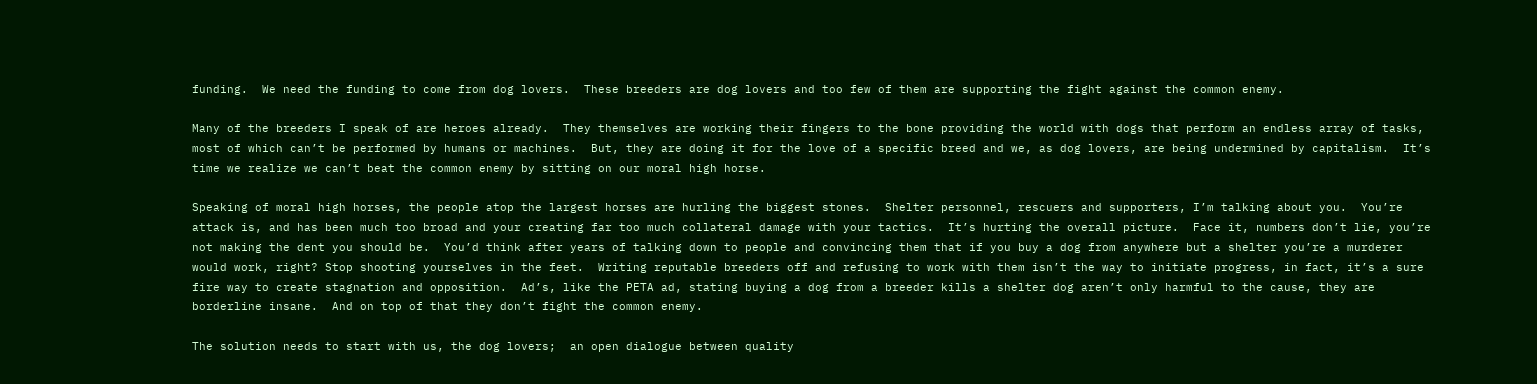funding.  We need the funding to come from dog lovers.  These breeders are dog lovers and too few of them are supporting the fight against the common enemy.

Many of the breeders I speak of are heroes already.  They themselves are working their fingers to the bone providing the world with dogs that perform an endless array of tasks, most of which can’t be performed by humans or machines.  But, they are doing it for the love of a specific breed and we, as dog lovers, are being undermined by capitalism.  It’s time we realize we can’t beat the common enemy by sitting on our moral high horse.

Speaking of moral high horses, the people atop the largest horses are hurling the biggest stones.  Shelter personnel, rescuers and supporters, I’m talking about you.  You’re attack is, and has been much too broad and your creating far too much collateral damage with your tactics.  It’s hurting the overall picture.  Face it, numbers don’t lie, you’re not making the dent you should be.  You’d think after years of talking down to people and convincing them that if you buy a dog from anywhere but a shelter you’re a murderer would work, right? Stop shooting yourselves in the feet.  Writing reputable breeders off and refusing to work with them isn’t the way to initiate progress, in fact, it’s a sure fire way to create stagnation and opposition.  Ad’s, like the PETA ad, stating buying a dog from a breeder kills a shelter dog aren’t only harmful to the cause, they are borderline insane.  And on top of that they don’t fight the common enemy.

The solution needs to start with us, the dog lovers;  an open dialogue between quality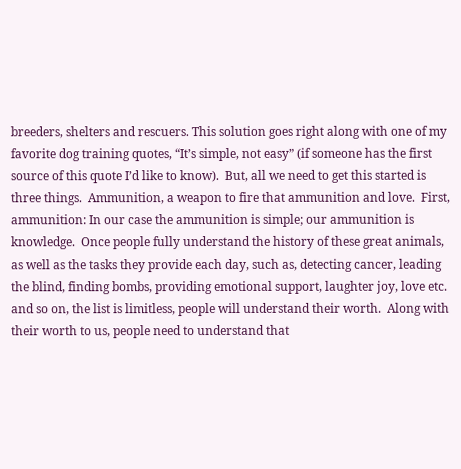breeders, shelters and rescuers. This solution goes right along with one of my favorite dog training quotes, “It’s simple, not easy” (if someone has the first source of this quote I’d like to know).  But, all we need to get this started is three things.  Ammunition, a weapon to fire that ammunition and love.  First, ammunition: In our case the ammunition is simple; our ammunition is knowledge.  Once people fully understand the history of these great animals, as well as the tasks they provide each day, such as, detecting cancer, leading the blind, finding bombs, providing emotional support, laughter joy, love etc. and so on, the list is limitless, people will understand their worth.  Along with their worth to us, people need to understand that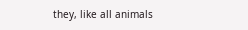they, like all animals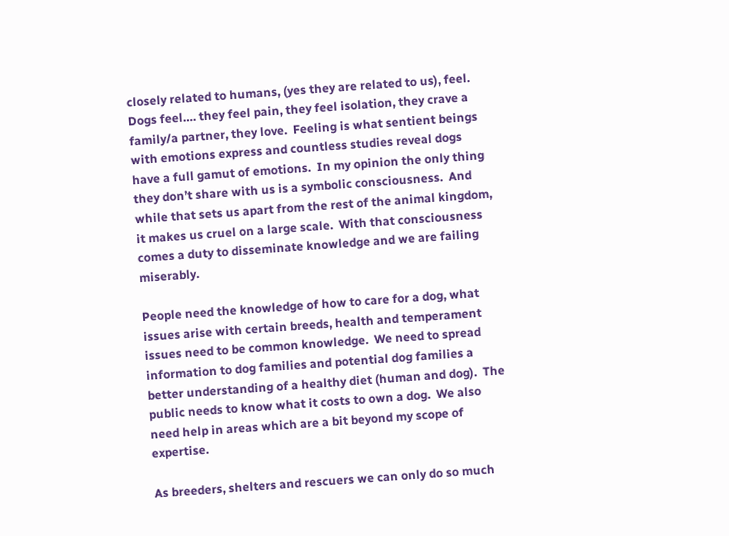closely related to humans, (yes they are related to us), feel. Dogs feel…. they feel pain, they feel isolation, they crave a family/a partner, they love.  Feeling is what sentient beings with emotions express and countless studies reveal dogs have a full gamut of emotions.  In my opinion the only thing they don’t share with us is a symbolic consciousness.  And while that sets us apart from the rest of the animal kingdom, it makes us cruel on a large scale.  With that consciousness comes a duty to disseminate knowledge and we are failing miserably.

People need the knowledge of how to care for a dog, what issues arise with certain breeds, health and temperament issues need to be common knowledge.  We need to spread information to dog families and potential dog families a better understanding of a healthy diet (human and dog).  The public needs to know what it costs to own a dog.  We also need help in areas which are a bit beyond my scope of expertise.

As breeders, shelters and rescuers we can only do so much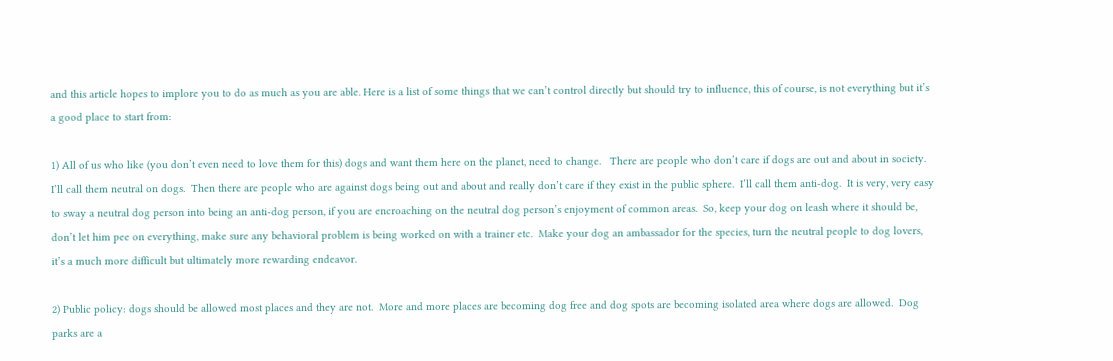and this article hopes to implore you to do as much as you are able. Here is a list of some things that we can’t control directly but should try to influence, this of course, is not everything but it’s a good place to start from:

1) All of us who like (you don’t even need to love them for this) dogs and want them here on the planet, need to change.   There are people who don’t care if dogs are out and about in society.  I’ll call them neutral on dogs.  Then there are people who are against dogs being out and about and really don’t care if they exist in the public sphere.  I’ll call them anti-dog.  It is very, very easy to sway a neutral dog person into being an anti-dog person, if you are encroaching on the neutral dog person’s enjoyment of common areas.  So, keep your dog on leash where it should be, don’t let him pee on everything, make sure any behavioral problem is being worked on with a trainer etc.  Make your dog an ambassador for the species, turn the neutral people to dog lovers, it’s a much more difficult but ultimately more rewarding endeavor.

2) Public policy: dogs should be allowed most places and they are not.  More and more places are becoming dog free and dog spots are becoming isolated area where dogs are allowed.  Dog parks are a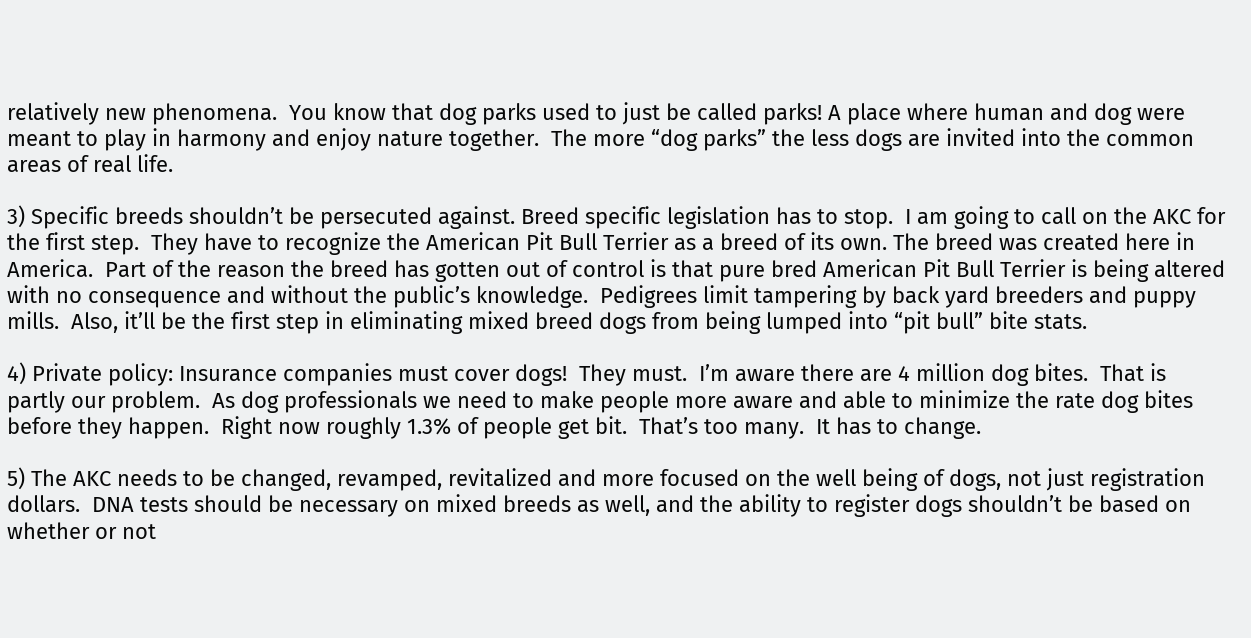relatively new phenomena.  You know that dog parks used to just be called parks! A place where human and dog were meant to play in harmony and enjoy nature together.  The more “dog parks” the less dogs are invited into the common areas of real life.

3) Specific breeds shouldn’t be persecuted against. Breed specific legislation has to stop.  I am going to call on the AKC for the first step.  They have to recognize the American Pit Bull Terrier as a breed of its own. The breed was created here in America.  Part of the reason the breed has gotten out of control is that pure bred American Pit Bull Terrier is being altered with no consequence and without the public’s knowledge.  Pedigrees limit tampering by back yard breeders and puppy mills.  Also, it’ll be the first step in eliminating mixed breed dogs from being lumped into “pit bull” bite stats.

4) Private policy: Insurance companies must cover dogs!  They must.  I’m aware there are 4 million dog bites.  That is partly our problem.  As dog professionals we need to make people more aware and able to minimize the rate dog bites before they happen.  Right now roughly 1.3% of people get bit.  That’s too many.  It has to change.

5) The AKC needs to be changed, revamped, revitalized and more focused on the well being of dogs, not just registration dollars.  DNA tests should be necessary on mixed breeds as well, and the ability to register dogs shouldn’t be based on whether or not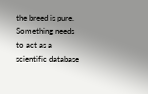the breed is pure.  Something needs to act as a scientific database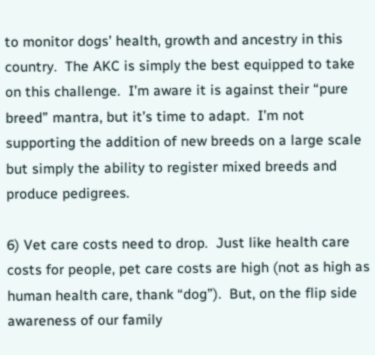to monitor dogs’ health, growth and ancestry in this country.  The AKC is simply the best equipped to take on this challenge.  I’m aware it is against their “pure breed” mantra, but it’s time to adapt.  I’m not supporting the addition of new breeds on a large scale but simply the ability to register mixed breeds and produce pedigrees.

6) Vet care costs need to drop.  Just like health care costs for people, pet care costs are high (not as high as human health care, thank “dog”).  But, on the flip side awareness of our family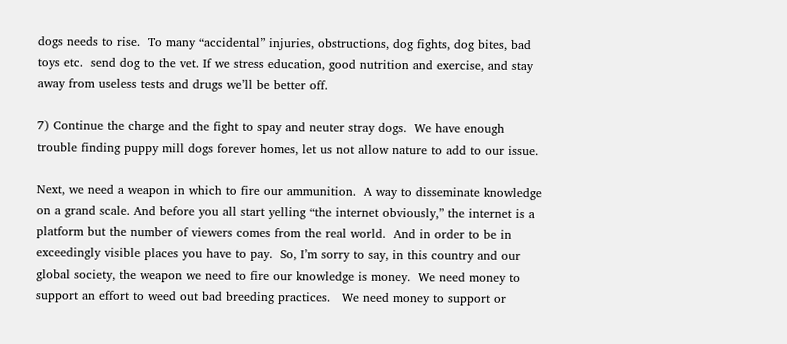dogs needs to rise.  To many “accidental” injuries, obstructions, dog fights, dog bites, bad toys etc.  send dog to the vet. If we stress education, good nutrition and exercise, and stay away from useless tests and drugs we’ll be better off.

7) Continue the charge and the fight to spay and neuter stray dogs.  We have enough trouble finding puppy mill dogs forever homes, let us not allow nature to add to our issue.

Next, we need a weapon in which to fire our ammunition.  A way to disseminate knowledge on a grand scale. And before you all start yelling “the internet obviously,” the internet is a platform but the number of viewers comes from the real world.  And in order to be in exceedingly visible places you have to pay.  So, I’m sorry to say, in this country and our global society, the weapon we need to fire our knowledge is money.  We need money to support an effort to weed out bad breeding practices.   We need money to support or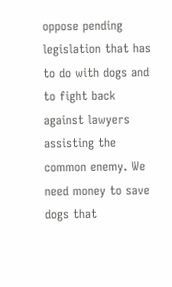oppose pending legislation that has to do with dogs and to fight back against lawyers assisting the common enemy. We need money to save dogs that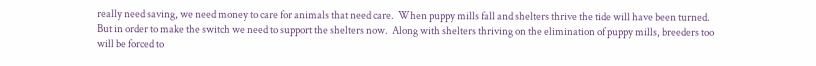really need saving, we need money to care for animals that need care.  When puppy mills fall and shelters thrive the tide will have been turned.  But in order to make the switch we need to support the shelters now.  Along with shelters thriving on the elimination of puppy mills, breeders too will be forced to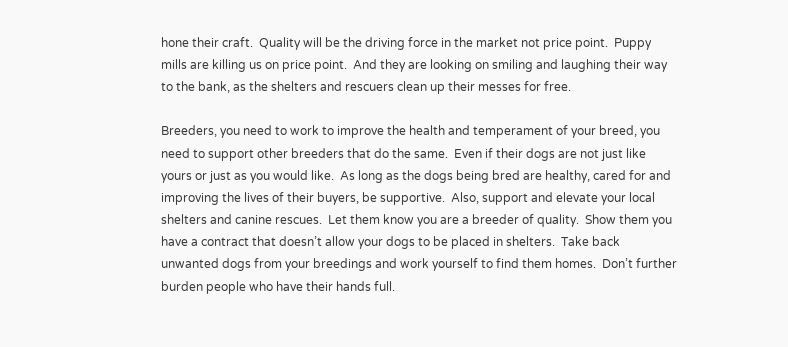hone their craft.  Quality will be the driving force in the market not price point.  Puppy mills are killing us on price point.  And they are looking on smiling and laughing their way to the bank, as the shelters and rescuers clean up their messes for free.

Breeders, you need to work to improve the health and temperament of your breed, you need to support other breeders that do the same.  Even if their dogs are not just like yours or just as you would like.  As long as the dogs being bred are healthy, cared for and improving the lives of their buyers, be supportive.  Also, support and elevate your local shelters and canine rescues.  Let them know you are a breeder of quality.  Show them you have a contract that doesn’t allow your dogs to be placed in shelters.  Take back unwanted dogs from your breedings and work yourself to find them homes.  Don’t further burden people who have their hands full.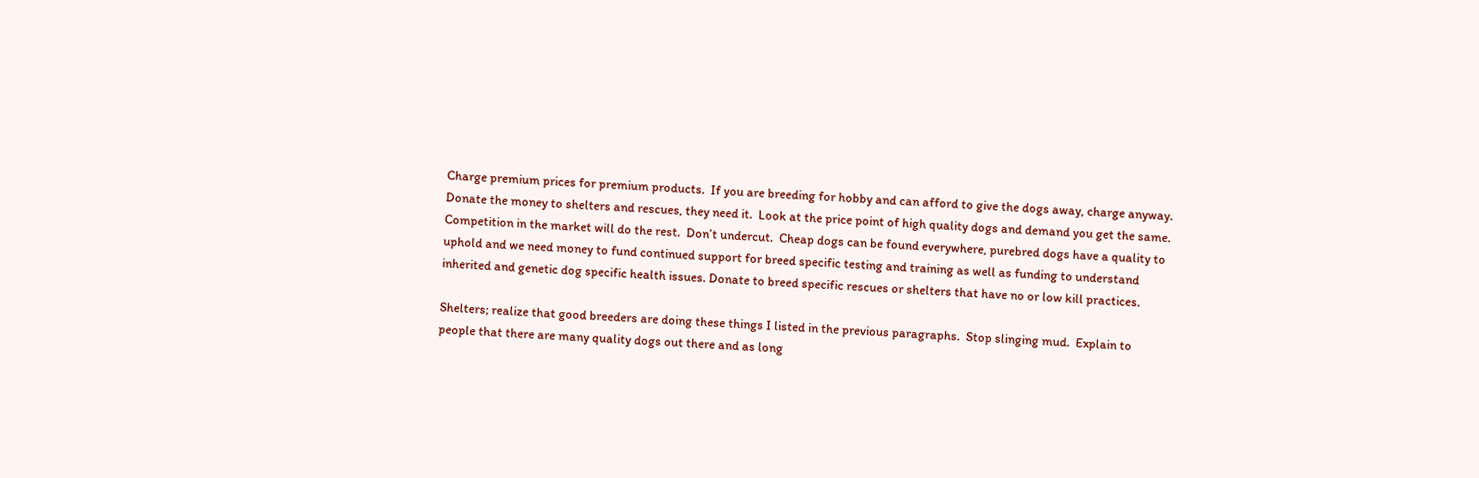Charge premium prices for premium products.  If you are breeding for hobby and can afford to give the dogs away, charge anyway.  Donate the money to shelters and rescues, they need it.  Look at the price point of high quality dogs and demand you get the same.  Competition in the market will do the rest.  Don’t undercut.  Cheap dogs can be found everywhere, purebred dogs have a quality to uphold and we need money to fund continued support for breed specific testing and training as well as funding to understand inherited and genetic dog specific health issues. Donate to breed specific rescues or shelters that have no or low kill practices.

Shelters; realize that good breeders are doing these things I listed in the previous paragraphs.  Stop slinging mud.  Explain to people that there are many quality dogs out there and as long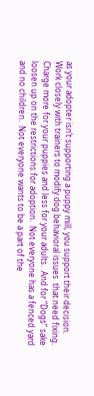as your adopter isn’t supporting a puppy mill, you support their decision.  Work closely with trainers to modify dog behavioral issues  that need fixing.  Charge more for your puppies and less for your adults.  And for “Dogs” sake loosen up on the restrictions for adoption.  Not everyone has a fenced yard and no children.  Not everyone wants to be a part of the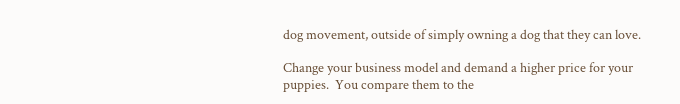dog movement, outside of simply owning a dog that they can love.

Change your business model and demand a higher price for your puppies.  You compare them to the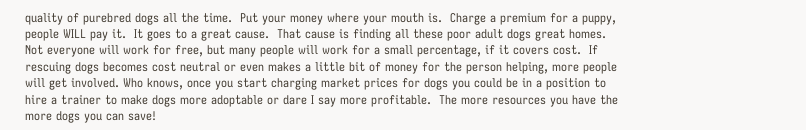quality of purebred dogs all the time.  Put your money where your mouth is.  Charge a premium for a puppy, people WILL pay it.  It goes to a great cause.  That cause is finding all these poor adult dogs great homes.  Not everyone will work for free, but many people will work for a small percentage, if it covers cost.  If rescuing dogs becomes cost neutral or even makes a little bit of money for the person helping, more people will get involved. Who knows, once you start charging market prices for dogs you could be in a position to hire a trainer to make dogs more adoptable or dare I say more profitable.  The more resources you have the more dogs you can save!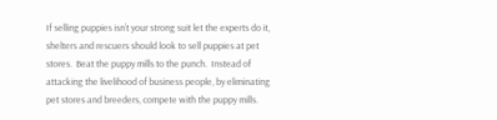If selling puppies isn’t your strong suit let the experts do it, shelters and rescuers should look to sell puppies at pet stores.  Beat the puppy mills to the punch.  Instead of attacking the livelihood of business people, by eliminating pet stores and breeders, compete with the puppy mills.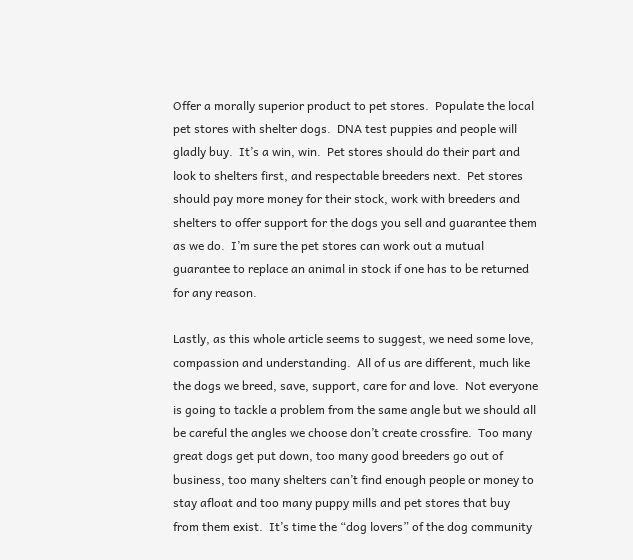Offer a morally superior product to pet stores.  Populate the local pet stores with shelter dogs.  DNA test puppies and people will gladly buy.  It’s a win, win.  Pet stores should do their part and look to shelters first, and respectable breeders next.  Pet stores should pay more money for their stock, work with breeders and shelters to offer support for the dogs you sell and guarantee them as we do.  I’m sure the pet stores can work out a mutual guarantee to replace an animal in stock if one has to be returned for any reason.

Lastly, as this whole article seems to suggest, we need some love, compassion and understanding.  All of us are different, much like the dogs we breed, save, support, care for and love.  Not everyone is going to tackle a problem from the same angle but we should all be careful the angles we choose don’t create crossfire.  Too many great dogs get put down, too many good breeders go out of business, too many shelters can’t find enough people or money to stay afloat and too many puppy mills and pet stores that buy from them exist.  It’s time the “dog lovers” of the dog community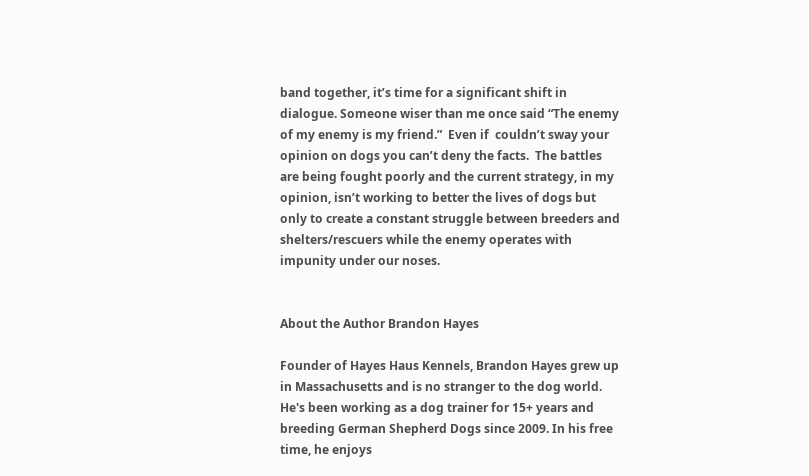band together, it’s time for a significant shift in dialogue. Someone wiser than me once said “The enemy of my enemy is my friend.”  Even if  couldn’t sway your opinion on dogs you can’t deny the facts.  The battles are being fought poorly and the current strategy, in my opinion, isn’t working to better the lives of dogs but only to create a constant struggle between breeders and shelters/rescuers while the enemy operates with impunity under our noses.


About the Author Brandon Hayes

Founder of Hayes Haus Kennels, Brandon Hayes grew up in Massachusetts and is no stranger to the dog world. He's been working as a dog trainer for 15+ years and breeding German Shepherd Dogs since 2009. In his free time, he enjoys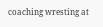coaching wresting at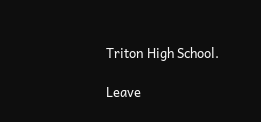Triton High School.

Leave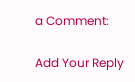a Comment:

Add Your Reply